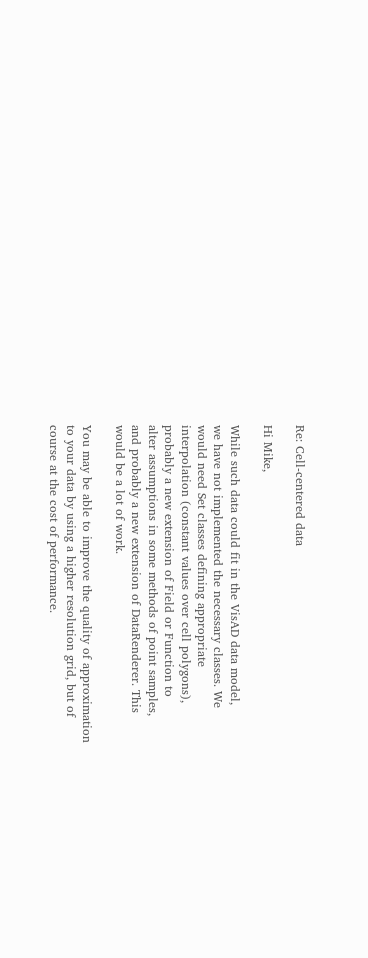Re: Cell-centered data

Hi Mike,

While such data could fit in the VisAD data model,
we have not implemented the necessary classes. We
would need Set classes defining appropriate
interpolation (constant values over cell polygons),
probably a new extension of Field or Function to
alter assumptions in some methods of point samples,
and probably a new extension of DataRenderer. This
would be a lot of work.

You may be able to improve the quality of approximation
to your data by using a higher resolution grid, but of
course at the cost of performance.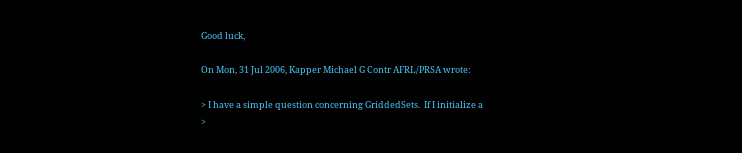Good luck,

On Mon, 31 Jul 2006, Kapper Michael G Contr AFRL/PRSA wrote:

> I have a simple question concerning GriddedSets.  If I initialize a
>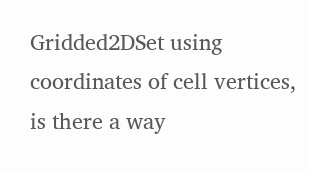Gridded2DSet using coordinates of cell vertices, is there a way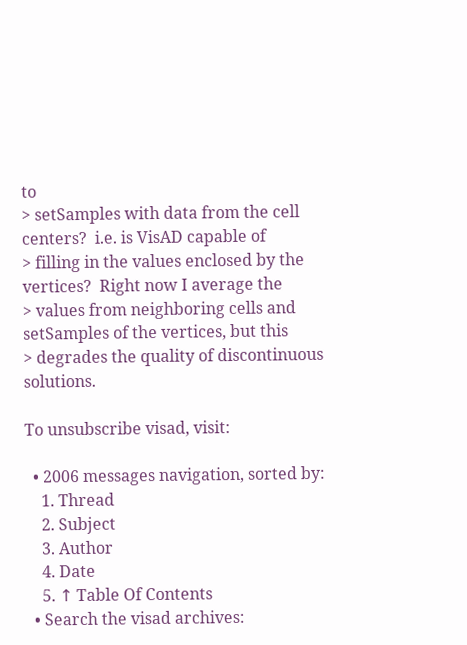to
> setSamples with data from the cell centers?  i.e. is VisAD capable of
> filling in the values enclosed by the vertices?  Right now I average the
> values from neighboring cells and setSamples of the vertices, but this
> degrades the quality of discontinuous solutions.

To unsubscribe visad, visit:

  • 2006 messages navigation, sorted by:
    1. Thread
    2. Subject
    3. Author
    4. Date
    5. ↑ Table Of Contents
  • Search the visad archives: